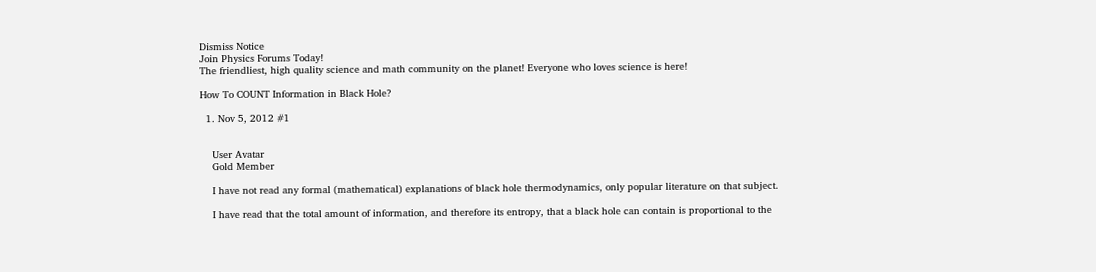Dismiss Notice
Join Physics Forums Today!
The friendliest, high quality science and math community on the planet! Everyone who loves science is here!

How To COUNT Information in Black Hole?

  1. Nov 5, 2012 #1


    User Avatar
    Gold Member

    I have not read any formal (mathematical) explanations of black hole thermodynamics, only popular literature on that subject.

    I have read that the total amount of information, and therefore its entropy, that a black hole can contain is proportional to the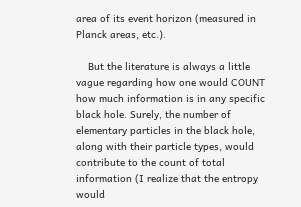area of its event horizon (measured in Planck areas, etc.).

    But the literature is always a little vague regarding how one would COUNT how much information is in any specific black hole. Surely, the number of elementary particles in the black hole, along with their particle types, would contribute to the count of total information (I realize that the entropy would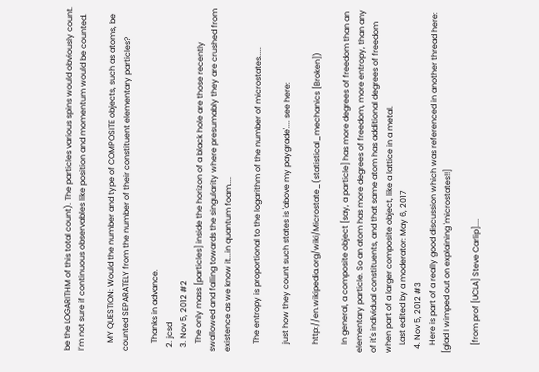be the LOGARITHM of this total count). The particles various spins would obviously count. I’m not sure if continuous observables like position and momentum would be counted.

    MY QUESTION: Would the number and type of COMPOSITE objects, such as atoms, be counted SEPARATELY from the number of their constituent elementary particles?

    Thanks in advance.
  2. jcsd
  3. Nov 5, 2012 #2
    The only mass [particles] inside the horizon of a black hole are those recently swallowed and falling towards the singularity where presumably they are crushed from existence as we know it...in quantum foam....

    The entropy is proportional to the logarithm of the number of microstates.....

    just how they count such states is 'above my paygrade'.... see here:

    http://en.wikipedia.org/wiki/Microstate_(statistical_mechanics [Broken])

    In general, a composite object [say, a particle] has more degrees of freedom than an elementary particle. So an atom has more degrees of freedom, more entropy, than any of it's individual constituents, and that same atom has additional degrees of freedom when part of a larger composite object, like a lattice in a metal.
    Last edited by a moderator: May 6, 2017
  4. Nov 5, 2012 #3
    Here is part of a really good discussion which was referenced in another thread here: [glad I wimped out on explaining 'microstates!!]

    [from prof [UCLA] Steve Carlip]....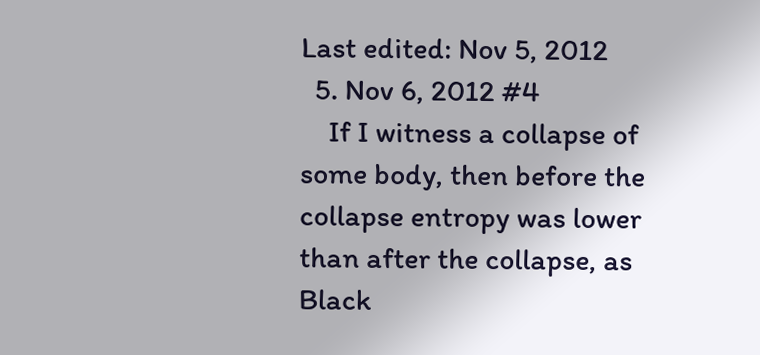Last edited: Nov 5, 2012
  5. Nov 6, 2012 #4
    If I witness a collapse of some body, then before the collapse entropy was lower than after the collapse, as Black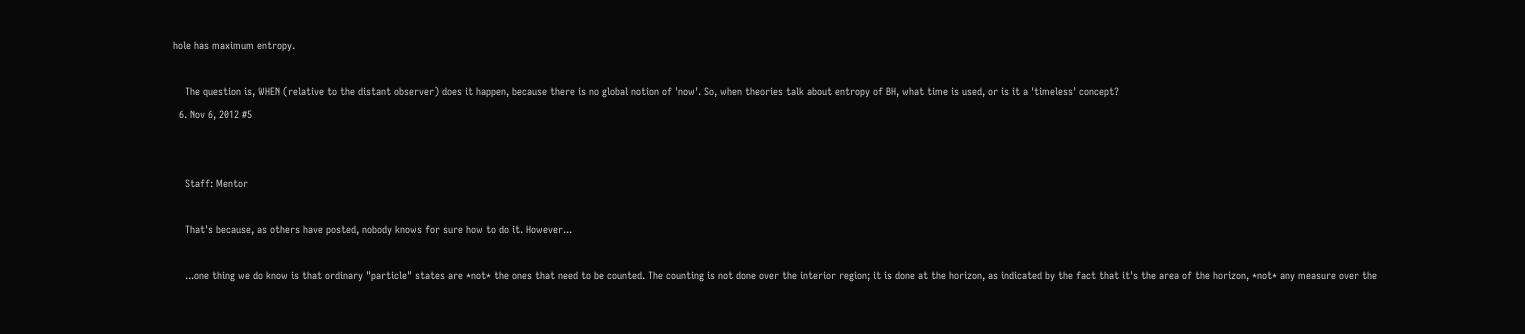hole has maximum entropy.

    The question is, WHEN (relative to the distant observer) does it happen, because there is no global notion of 'now'. So, when theories talk about entropy of BH, what time is used, or is it a 'timeless' concept?
  6. Nov 6, 2012 #5


    Staff: Mentor

    That's because, as others have posted, nobody knows for sure how to do it. However...

    ...one thing we do know is that ordinary "particle" states are *not* the ones that need to be counted. The counting is not done over the interior region; it is done at the horizon, as indicated by the fact that it's the area of the horizon, *not* any measure over the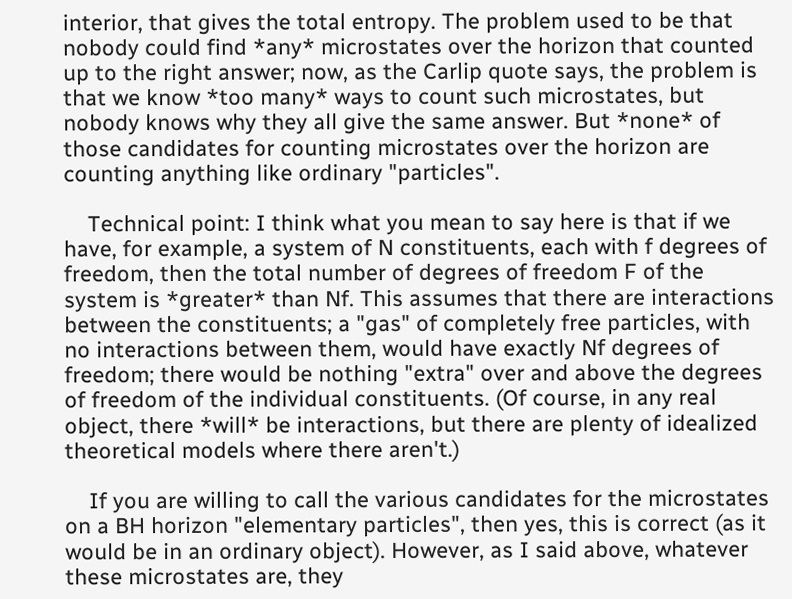interior, that gives the total entropy. The problem used to be that nobody could find *any* microstates over the horizon that counted up to the right answer; now, as the Carlip quote says, the problem is that we know *too many* ways to count such microstates, but nobody knows why they all give the same answer. But *none* of those candidates for counting microstates over the horizon are counting anything like ordinary "particles".

    Technical point: I think what you mean to say here is that if we have, for example, a system of N constituents, each with f degrees of freedom, then the total number of degrees of freedom F of the system is *greater* than Nf. This assumes that there are interactions between the constituents; a "gas" of completely free particles, with no interactions between them, would have exactly Nf degrees of freedom; there would be nothing "extra" over and above the degrees of freedom of the individual constituents. (Of course, in any real object, there *will* be interactions, but there are plenty of idealized theoretical models where there aren't.)

    If you are willing to call the various candidates for the microstates on a BH horizon "elementary particles", then yes, this is correct (as it would be in an ordinary object). However, as I said above, whatever these microstates are, they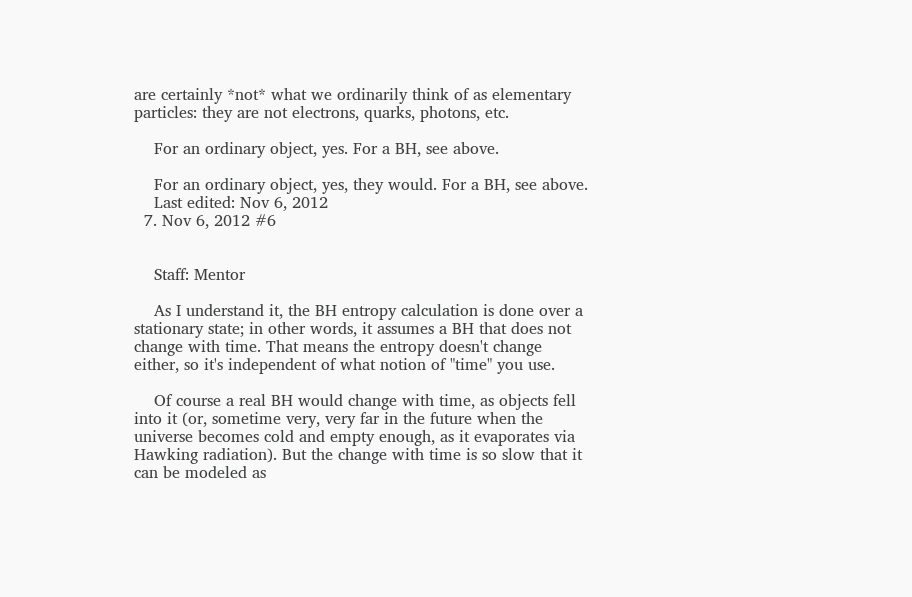are certainly *not* what we ordinarily think of as elementary particles: they are not electrons, quarks, photons, etc.

    For an ordinary object, yes. For a BH, see above.

    For an ordinary object, yes, they would. For a BH, see above.
    Last edited: Nov 6, 2012
  7. Nov 6, 2012 #6


    Staff: Mentor

    As I understand it, the BH entropy calculation is done over a stationary state; in other words, it assumes a BH that does not change with time. That means the entropy doesn't change either, so it's independent of what notion of "time" you use.

    Of course a real BH would change with time, as objects fell into it (or, sometime very, very far in the future when the universe becomes cold and empty enough, as it evaporates via Hawking radiation). But the change with time is so slow that it can be modeled as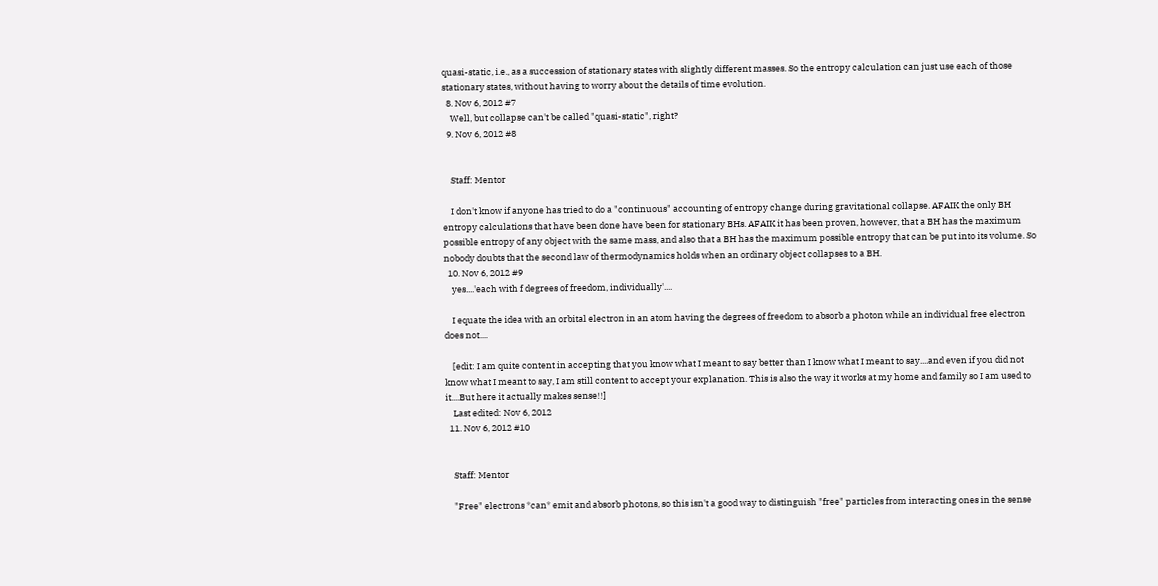quasi-static, i.e., as a succession of stationary states with slightly different masses. So the entropy calculation can just use each of those stationary states, without having to worry about the details of time evolution.
  8. Nov 6, 2012 #7
    Well, but collapse can't be called "quasi-static", right?
  9. Nov 6, 2012 #8


    Staff: Mentor

    I don't know if anyone has tried to do a "continuous" accounting of entropy change during gravitational collapse. AFAIK the only BH entropy calculations that have been done have been for stationary BHs. AFAIK it has been proven, however, that a BH has the maximum possible entropy of any object with the same mass, and also that a BH has the maximum possible entropy that can be put into its volume. So nobody doubts that the second law of thermodynamics holds when an ordinary object collapses to a BH.
  10. Nov 6, 2012 #9
    yes....'each with f degrees of freedom, individually'....

    I equate the idea with an orbital electron in an atom having the degrees of freedom to absorb a photon while an individual free electron does not....

    [edit: I am quite content in accepting that you know what I meant to say better than I know what I meant to say....and even if you did not know what I meant to say, I am still content to accept your explanation. This is also the way it works at my home and family so I am used to it....But here it actually makes sense!!]
    Last edited: Nov 6, 2012
  11. Nov 6, 2012 #10


    Staff: Mentor

    "Free" electrons *can* emit and absorb photons, so this isn't a good way to distinguish "free" particles from interacting ones in the sense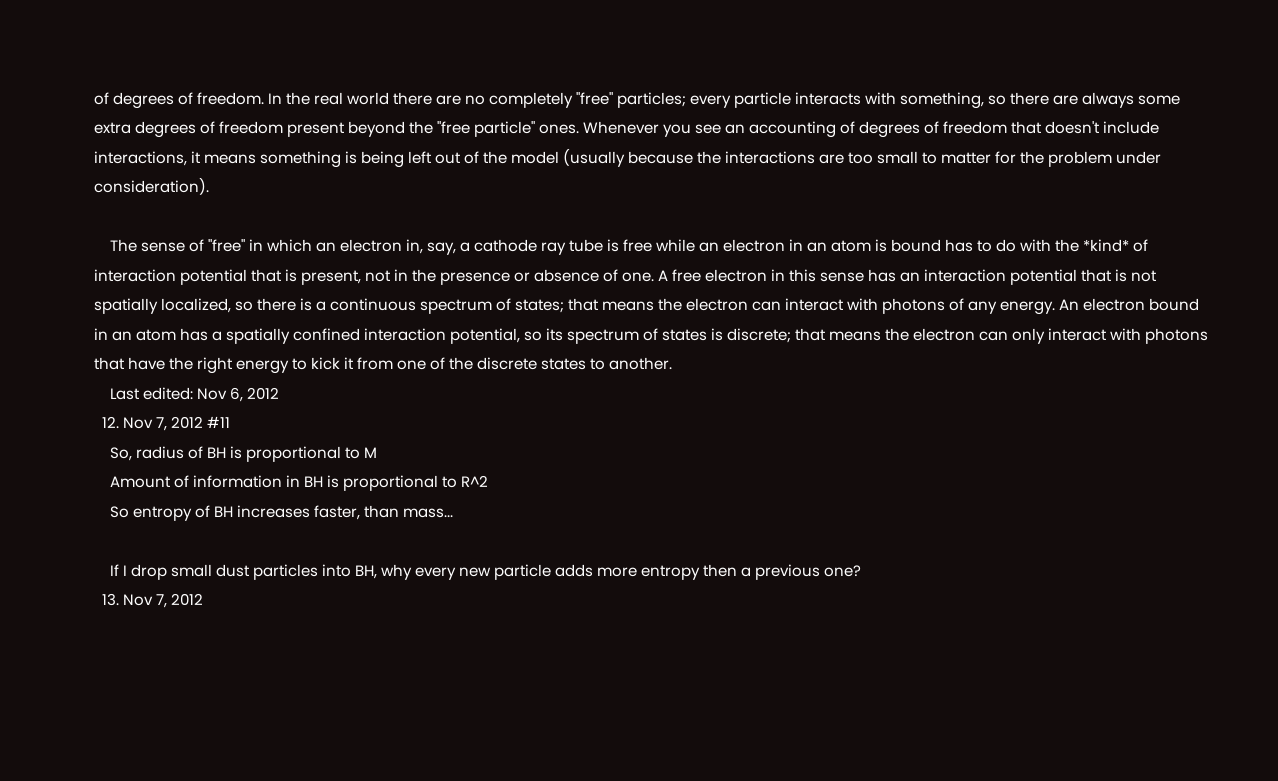of degrees of freedom. In the real world there are no completely "free" particles; every particle interacts with something, so there are always some extra degrees of freedom present beyond the "free particle" ones. Whenever you see an accounting of degrees of freedom that doesn't include interactions, it means something is being left out of the model (usually because the interactions are too small to matter for the problem under consideration).

    The sense of "free" in which an electron in, say, a cathode ray tube is free while an electron in an atom is bound has to do with the *kind* of interaction potential that is present, not in the presence or absence of one. A free electron in this sense has an interaction potential that is not spatially localized, so there is a continuous spectrum of states; that means the electron can interact with photons of any energy. An electron bound in an atom has a spatially confined interaction potential, so its spectrum of states is discrete; that means the electron can only interact with photons that have the right energy to kick it from one of the discrete states to another.
    Last edited: Nov 6, 2012
  12. Nov 7, 2012 #11
    So, radius of BH is proportional to M
    Amount of information in BH is proportional to R^2
    So entropy of BH increases faster, than mass...

    If I drop small dust particles into BH, why every new particle adds more entropy then a previous one?
  13. Nov 7, 2012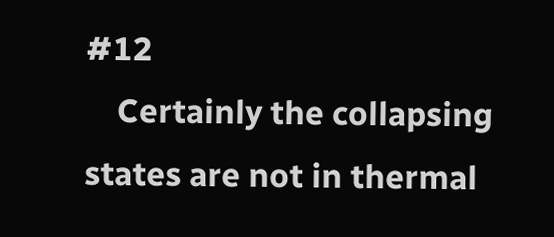#12
    Certainly the collapsing states are not in thermal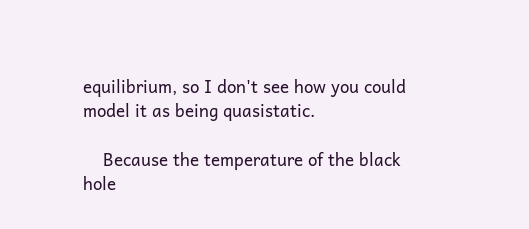equilibrium, so I don't see how you could model it as being quasistatic.

    Because the temperature of the black hole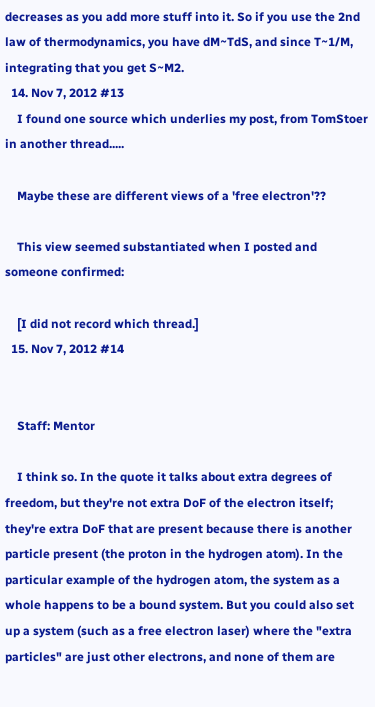decreases as you add more stuff into it. So if you use the 2nd law of thermodynamics, you have dM~TdS, and since T~1/M, integrating that you get S~M2.
  14. Nov 7, 2012 #13
    I found one source which underlies my post, from TomStoer in another thread.....

    Maybe these are different views of a 'free electron'??

    This view seemed substantiated when I posted and someone confirmed:

    [I did not record which thread.]
  15. Nov 7, 2012 #14


    Staff: Mentor

    I think so. In the quote it talks about extra degrees of freedom, but they're not extra DoF of the electron itself; they're extra DoF that are present because there is another particle present (the proton in the hydrogen atom). In the particular example of the hydrogen atom, the system as a whole happens to be a bound system. But you could also set up a system (such as a free electron laser) where the "extra particles" are just other electrons, and none of them are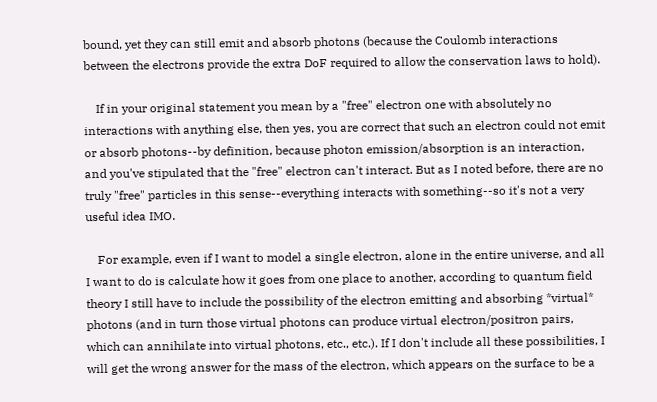bound, yet they can still emit and absorb photons (because the Coulomb interactions between the electrons provide the extra DoF required to allow the conservation laws to hold).

    If in your original statement you mean by a "free" electron one with absolutely no interactions with anything else, then yes, you are correct that such an electron could not emit or absorb photons--by definition, because photon emission/absorption is an interaction, and you've stipulated that the "free" electron can't interact. But as I noted before, there are no truly "free" particles in this sense--everything interacts with something--so it's not a very useful idea IMO.

    For example, even if I want to model a single electron, alone in the entire universe, and all I want to do is calculate how it goes from one place to another, according to quantum field theory I still have to include the possibility of the electron emitting and absorbing *virtual* photons (and in turn those virtual photons can produce virtual electron/positron pairs, which can annihilate into virtual photons, etc., etc.). If I don't include all these possibilities, I will get the wrong answer for the mass of the electron, which appears on the surface to be a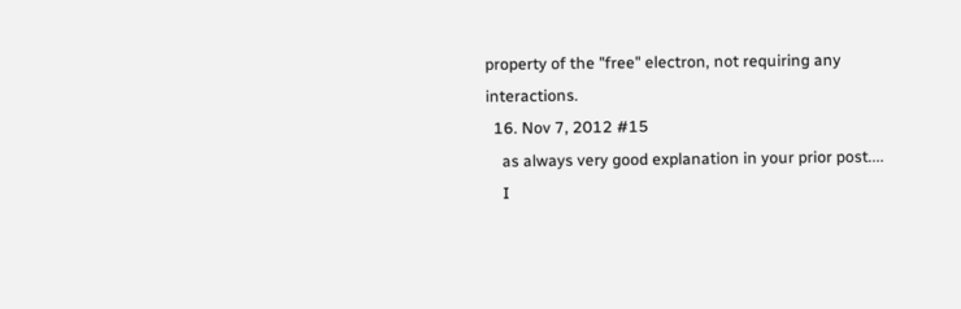property of the "free" electron, not requiring any interactions.
  16. Nov 7, 2012 #15
    as always very good explanation in your prior post....
    I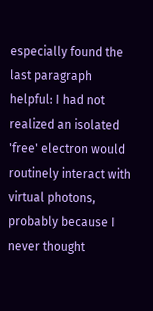especially found the last paragraph helpful: I had not realized an isolated 'free' electron would routinely interact with virtual photons, probably because I never thought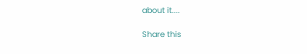about it....

Share this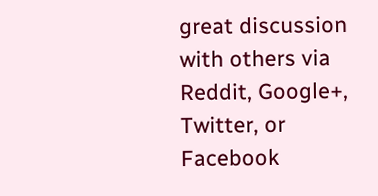great discussion with others via Reddit, Google+, Twitter, or Facebook